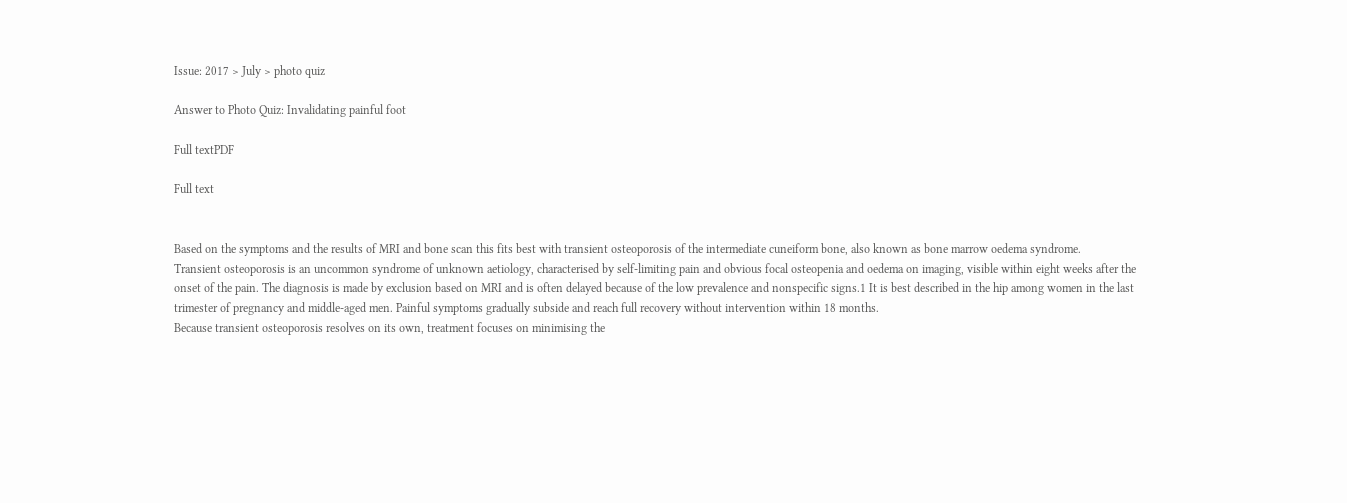Issue: 2017 > July > photo quiz

Answer to Photo Quiz: Invalidating painful foot

Full textPDF

Full text


Based on the symptoms and the results of MRI and bone scan this fits best with transient osteoporosis of the intermediate cuneiform bone, also known as bone marrow oedema syndrome.
Transient osteoporosis is an uncommon syndrome of unknown aetiology, characterised by self-limiting pain and obvious focal osteopenia and oedema on imaging, visible within eight weeks after the onset of the pain. The diagnosis is made by exclusion based on MRI and is often delayed because of the low prevalence and nonspecific signs.1 It is best described in the hip among women in the last trimester of pregnancy and middle-aged men. Painful symptoms gradually subside and reach full recovery without intervention within 18 months.
Because transient osteoporosis resolves on its own, treatment focuses on minimising the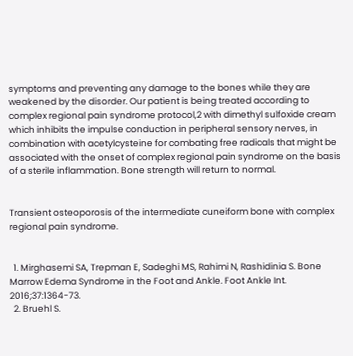symptoms and preventing any damage to the bones while they are weakened by the disorder. Our patient is being treated according to complex regional pain syndrome protocol,2 with dimethyl sulfoxide cream which inhibits the impulse conduction in peripheral sensory nerves, in combination with acetylcysteine for combating free radicals that might be associated with the onset of complex regional pain syndrome on the basis of a sterile inflammation. Bone strength will return to normal.


Transient osteoporosis of the intermediate cuneiform bone with complex regional pain syndrome.


  1. Mirghasemi SA, Trepman E, Sadeghi MS, Rahimi N, Rashidinia S. Bone Marrow Edema Syndrome in the Foot and Ankle. Foot Ankle Int. 2016;37:1364-73.
  2. Bruehl S.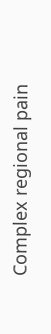Complex regional pain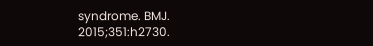syndrome. BMJ. 2015;351:h2730.